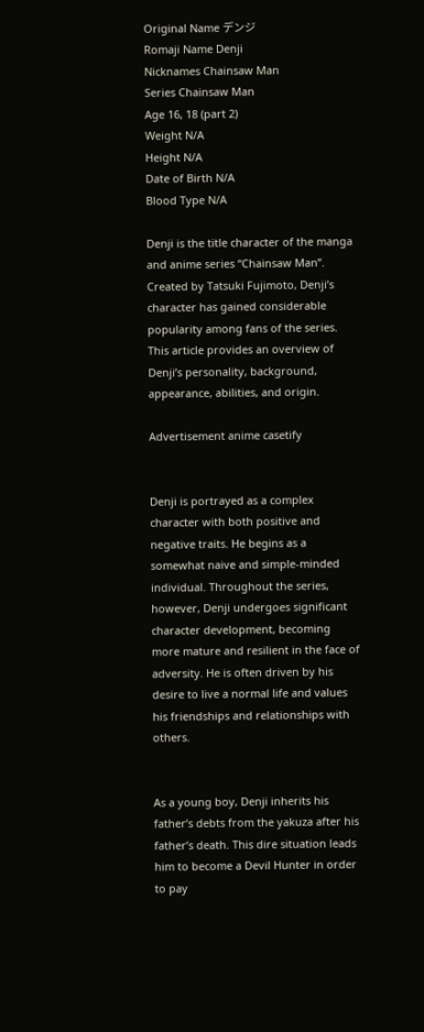Original Name デンジ
Romaji Name Denji
Nicknames Chainsaw Man
Series Chainsaw Man
Age 16, 18 (part 2)
Weight N/A
Height N/A
Date of Birth N/A
Blood Type N/A

Denji is the title character of the manga and anime series “Chainsaw Man”. Created by Tatsuki Fujimoto, Denji’s character has gained considerable popularity among fans of the series. This article provides an overview of Denji’s personality, background, appearance, abilities, and origin.

Advertisement anime casetify


Denji is portrayed as a complex character with both positive and negative traits. He begins as a somewhat naive and simple-minded individual. Throughout the series, however, Denji undergoes significant character development, becoming more mature and resilient in the face of adversity. He is often driven by his desire to live a normal life and values his friendships and relationships with others.


As a young boy, Denji inherits his father’s debts from the yakuza after his father’s death. This dire situation leads him to become a Devil Hunter in order to pay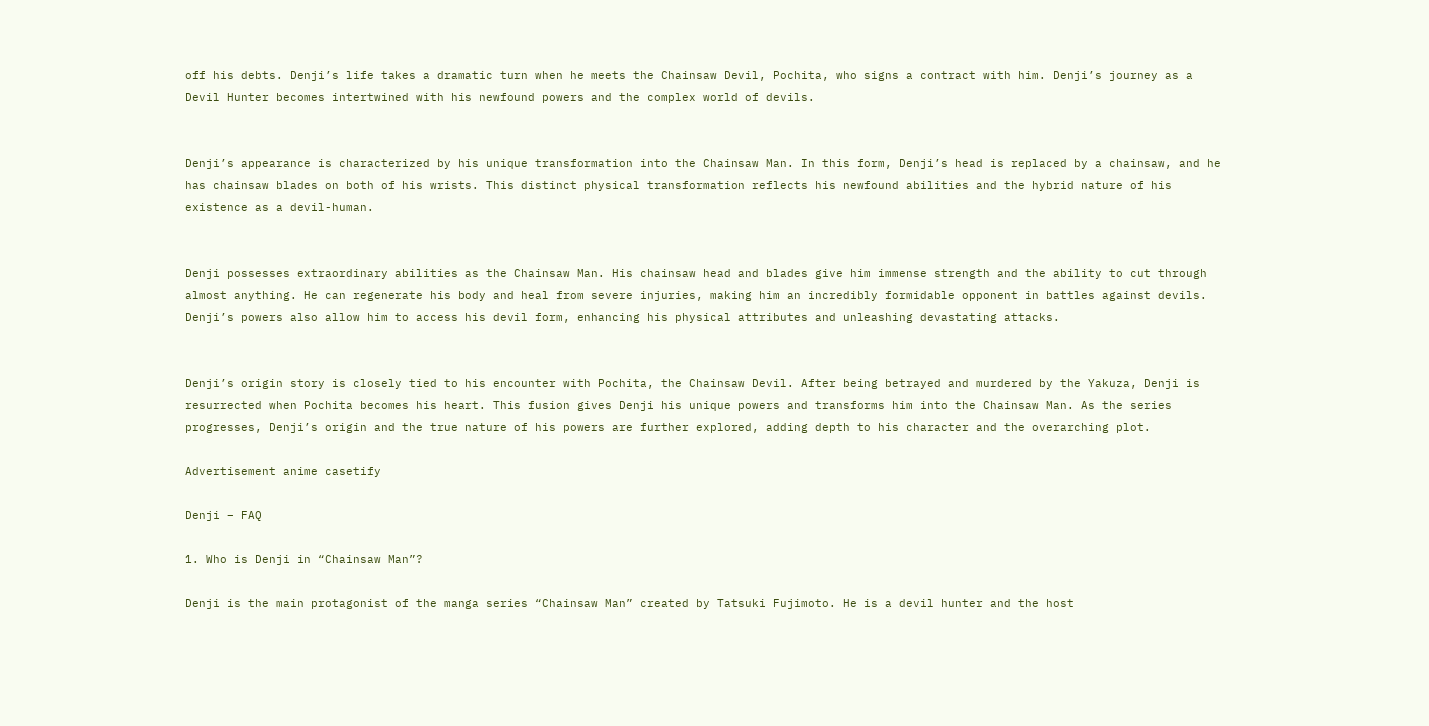off his debts. Denji’s life takes a dramatic turn when he meets the Chainsaw Devil, Pochita, who signs a contract with him. Denji’s journey as a Devil Hunter becomes intertwined with his newfound powers and the complex world of devils.


Denji’s appearance is characterized by his unique transformation into the Chainsaw Man. In this form, Denji’s head is replaced by a chainsaw, and he has chainsaw blades on both of his wrists. This distinct physical transformation reflects his newfound abilities and the hybrid nature of his existence as a devil-human.


Denji possesses extraordinary abilities as the Chainsaw Man. His chainsaw head and blades give him immense strength and the ability to cut through almost anything. He can regenerate his body and heal from severe injuries, making him an incredibly formidable opponent in battles against devils. Denji’s powers also allow him to access his devil form, enhancing his physical attributes and unleashing devastating attacks.


Denji’s origin story is closely tied to his encounter with Pochita, the Chainsaw Devil. After being betrayed and murdered by the Yakuza, Denji is resurrected when Pochita becomes his heart. This fusion gives Denji his unique powers and transforms him into the Chainsaw Man. As the series progresses, Denji’s origin and the true nature of his powers are further explored, adding depth to his character and the overarching plot.

Advertisement anime casetify

Denji – FAQ

1. Who is Denji in “Chainsaw Man”?

Denji is the main protagonist of the manga series “Chainsaw Man” created by Tatsuki Fujimoto. He is a devil hunter and the host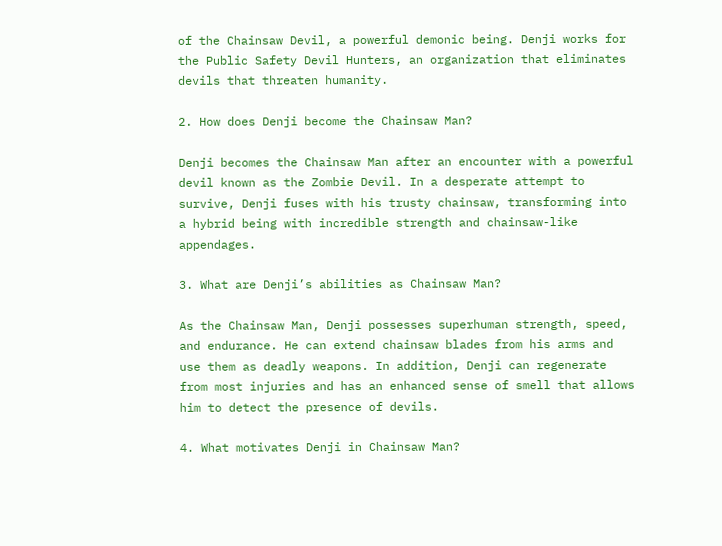of the Chainsaw Devil, a powerful demonic being. Denji works for the Public Safety Devil Hunters, an organization that eliminates devils that threaten humanity.

2. How does Denji become the Chainsaw Man?

Denji becomes the Chainsaw Man after an encounter with a powerful devil known as the Zombie Devil. In a desperate attempt to survive, Denji fuses with his trusty chainsaw, transforming into a hybrid being with incredible strength and chainsaw-like appendages.

3. What are Denji’s abilities as Chainsaw Man?

As the Chainsaw Man, Denji possesses superhuman strength, speed, and endurance. He can extend chainsaw blades from his arms and use them as deadly weapons. In addition, Denji can regenerate from most injuries and has an enhanced sense of smell that allows him to detect the presence of devils.

4. What motivates Denji in Chainsaw Man?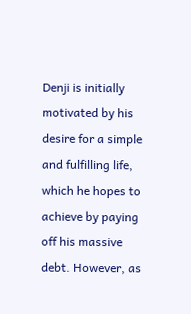Denji is initially motivated by his desire for a simple and fulfilling life, which he hopes to achieve by paying off his massive debt. However, as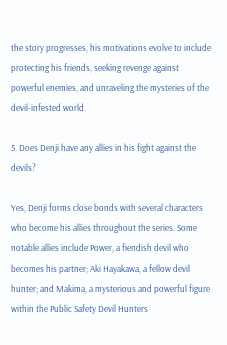the story progresses, his motivations evolve to include protecting his friends, seeking revenge against powerful enemies, and unraveling the mysteries of the devil-infested world.

5. Does Denji have any allies in his fight against the devils?

Yes, Denji forms close bonds with several characters who become his allies throughout the series. Some notable allies include Power, a fiendish devil who becomes his partner; Aki Hayakawa, a fellow devil hunter; and Makima, a mysterious and powerful figure within the Public Safety Devil Hunters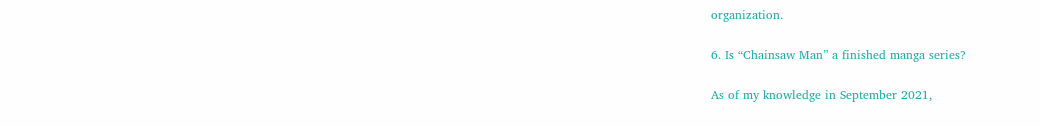organization.

6. Is “Chainsaw Man” a finished manga series?

As of my knowledge in September 2021,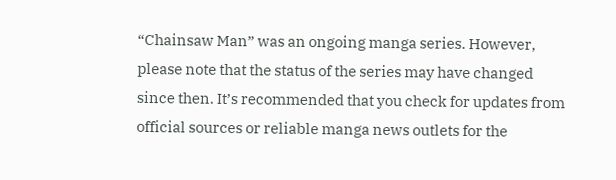“Chainsaw Man” was an ongoing manga series. However, please note that the status of the series may have changed since then. It’s recommended that you check for updates from official sources or reliable manga news outlets for the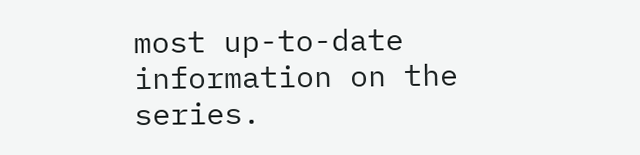most up-to-date information on the series.